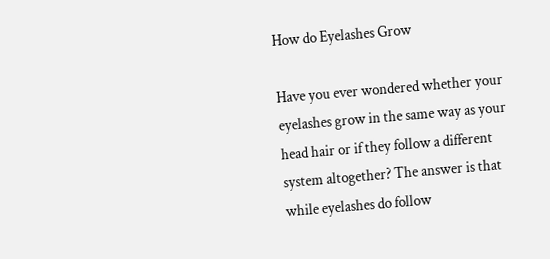How do Eyelashes Grow

Have you ever wondered whether your eyelashes grow in the same way as your head hair or if they follow a different system altogether? The answer is that while eyelashes do follow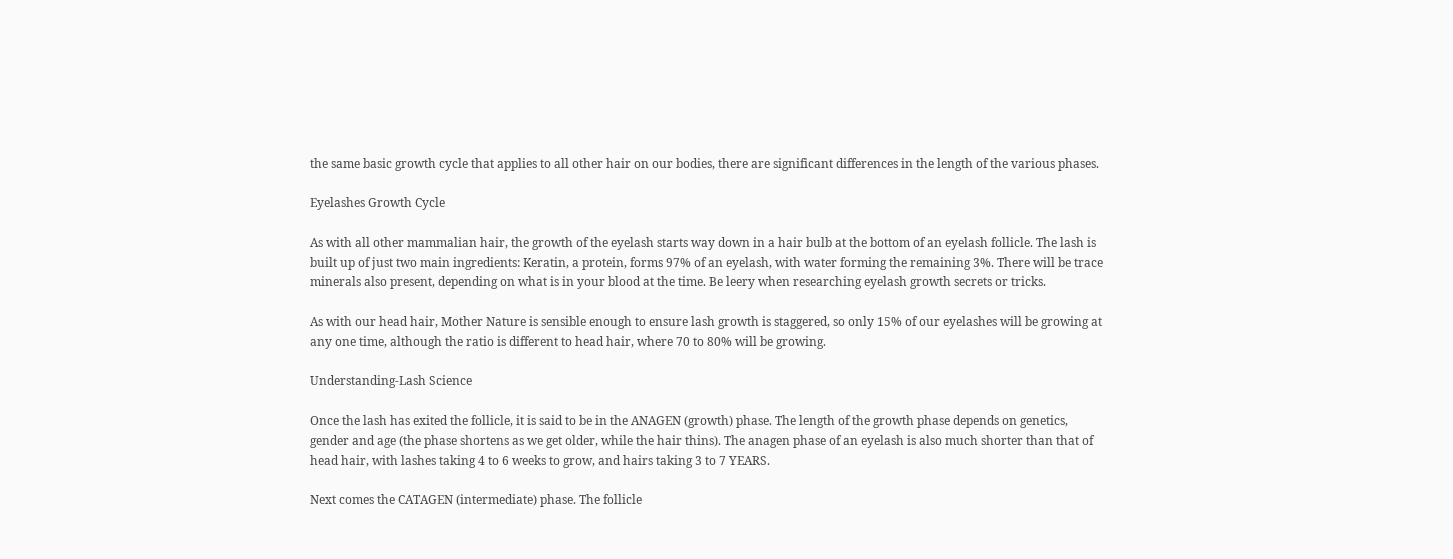the same basic growth cycle that applies to all other hair on our bodies, there are significant differences in the length of the various phases.

Eyelashes Growth Cycle

As with all other mammalian hair, the growth of the eyelash starts way down in a hair bulb at the bottom of an eyelash follicle. The lash is built up of just two main ingredients: Keratin, a protein, forms 97% of an eyelash, with water forming the remaining 3%. There will be trace minerals also present, depending on what is in your blood at the time. Be leery when researching eyelash growth secrets or tricks.

As with our head hair, Mother Nature is sensible enough to ensure lash growth is staggered, so only 15% of our eyelashes will be growing at any one time, although the ratio is different to head hair, where 70 to 80% will be growing.

Understanding-Lash Science

Once the lash has exited the follicle, it is said to be in the ANAGEN (growth) phase. The length of the growth phase depends on genetics, gender and age (the phase shortens as we get older, while the hair thins). The anagen phase of an eyelash is also much shorter than that of head hair, with lashes taking 4 to 6 weeks to grow, and hairs taking 3 to 7 YEARS.

Next comes the CATAGEN (intermediate) phase. The follicle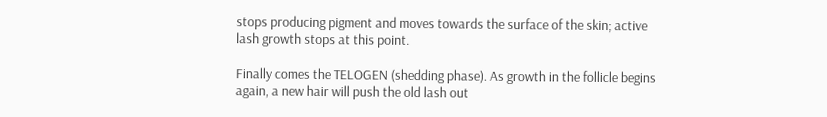stops producing pigment and moves towards the surface of the skin; active lash growth stops at this point.

Finally comes the TELOGEN (shedding phase). As growth in the follicle begins again, a new hair will push the old lash out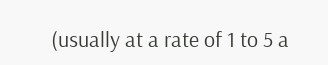(usually at a rate of 1 to 5 a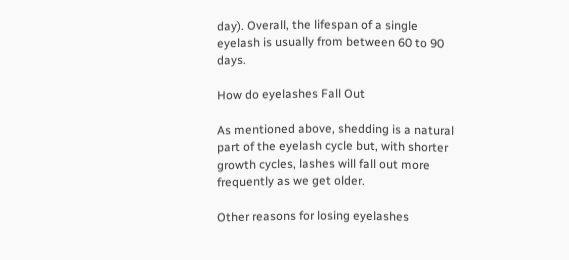day). Overall, the lifespan of a single eyelash is usually from between 60 to 90 days.

How do eyelashes Fall Out

As mentioned above, shedding is a natural part of the eyelash cycle but, with shorter growth cycles, lashes will fall out more frequently as we get older.

Other reasons for losing eyelashes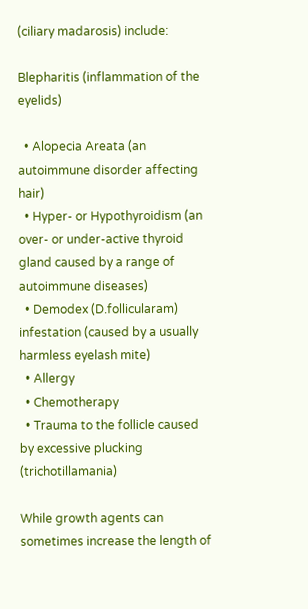(ciliary madarosis) include:

Blepharitis (inflammation of the eyelids)

  • Alopecia Areata (an autoimmune disorder affecting hair)
  • Hyper- or Hypothyroidism (an over- or under-active thyroid gland caused by a range of autoimmune diseases)
  • Demodex (D.follicularam) infestation (caused by a usually harmless eyelash mite)
  • Allergy
  • Chemotherapy
  • Trauma to the follicle caused by excessive plucking (trichotillamania)

While growth agents can sometimes increase the length of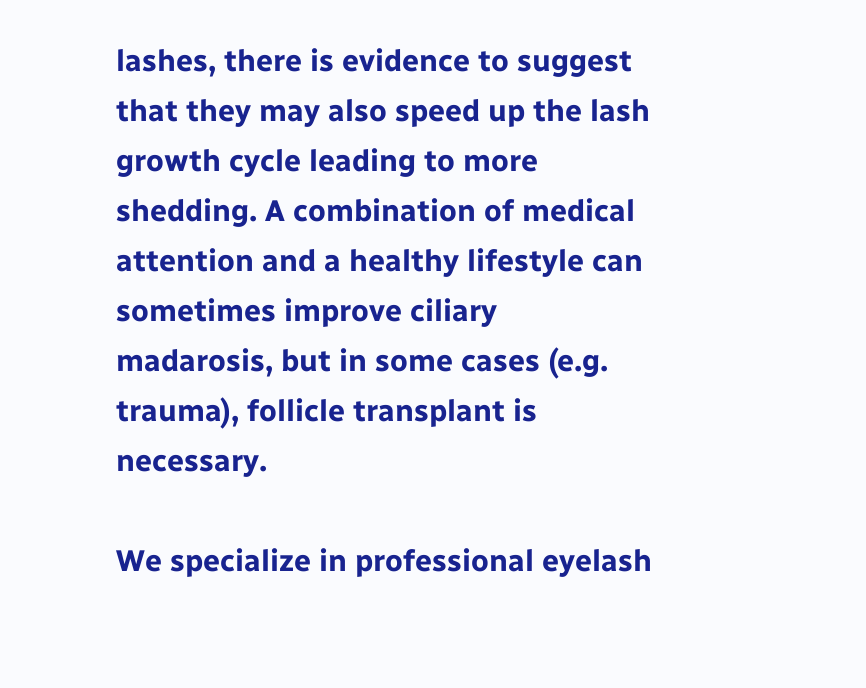lashes, there is evidence to suggest that they may also speed up the lash growth cycle leading to more shedding. A combination of medical attention and a healthy lifestyle can sometimes improve ciliary madarosis, but in some cases (e.g. trauma), follicle transplant is necessary.

We specialize in professional eyelash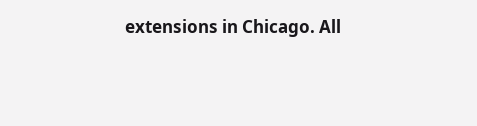extensions in Chicago. All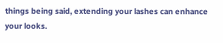things being said, extending your lashes can enhance your looks.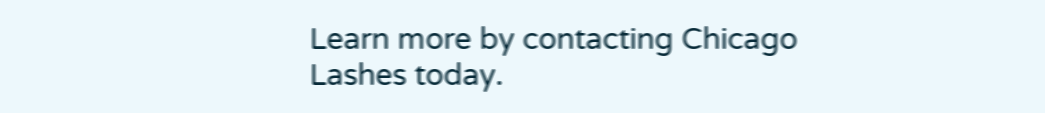Learn more by contacting Chicago Lashes today.